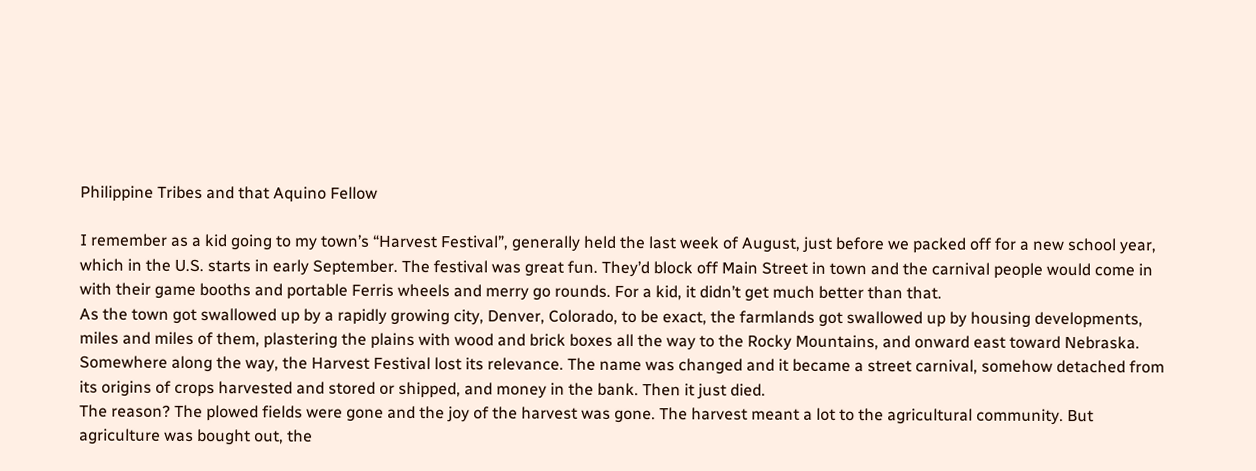Philippine Tribes and that Aquino Fellow

I remember as a kid going to my town’s “Harvest Festival”, generally held the last week of August, just before we packed off for a new school year, which in the U.S. starts in early September. The festival was great fun. They’d block off Main Street in town and the carnival people would come in with their game booths and portable Ferris wheels and merry go rounds. For a kid, it didn’t get much better than that.
As the town got swallowed up by a rapidly growing city, Denver, Colorado, to be exact, the farmlands got swallowed up by housing developments, miles and miles of them, plastering the plains with wood and brick boxes all the way to the Rocky Mountains, and onward east toward Nebraska.
Somewhere along the way, the Harvest Festival lost its relevance. The name was changed and it became a street carnival, somehow detached from its origins of crops harvested and stored or shipped, and money in the bank. Then it just died.
The reason? The plowed fields were gone and the joy of the harvest was gone. The harvest meant a lot to the agricultural community. But agriculture was bought out, the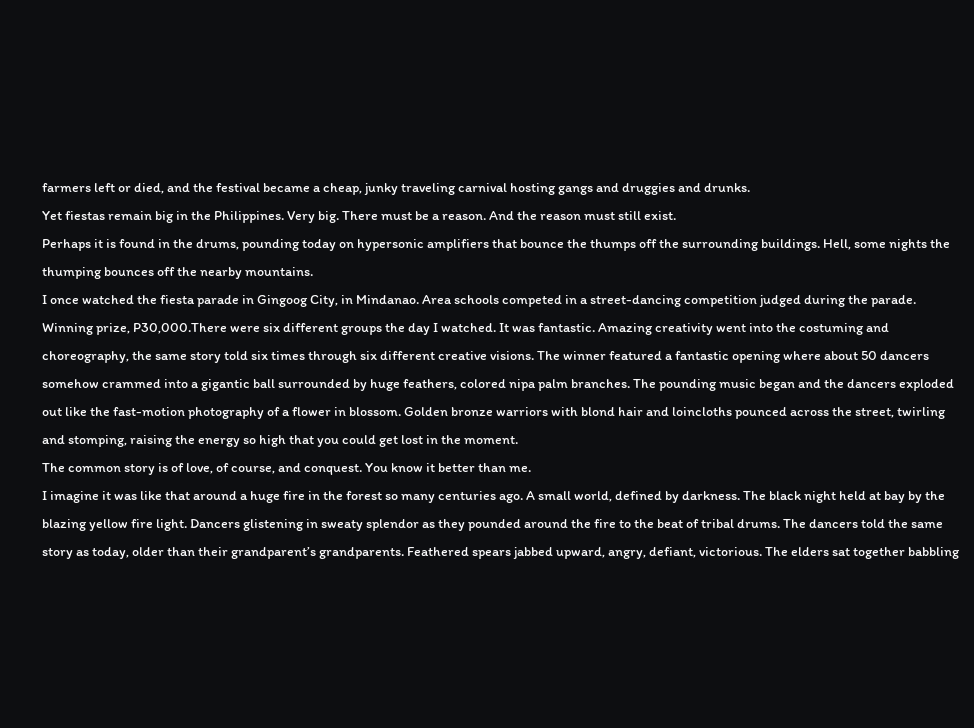farmers left or died, and the festival became a cheap, junky traveling carnival hosting gangs and druggies and drunks.
Yet fiestas remain big in the Philippines. Very big. There must be a reason. And the reason must still exist.
Perhaps it is found in the drums, pounding today on hypersonic amplifiers that bounce the thumps off the surrounding buildings. Hell, some nights the thumping bounces off the nearby mountains.
I once watched the fiesta parade in Gingoog City, in Mindanao. Area schools competed in a street-dancing competition judged during the parade. Winning prize, P30,000.There were six different groups the day I watched. It was fantastic. Amazing creativity went into the costuming and choreography, the same story told six times through six different creative visions. The winner featured a fantastic opening where about 50 dancers somehow crammed into a gigantic ball surrounded by huge feathers, colored nipa palm branches. The pounding music began and the dancers exploded out like the fast-motion photography of a flower in blossom. Golden bronze warriors with blond hair and loincloths pounced across the street, twirling and stomping, raising the energy so high that you could get lost in the moment.
The common story is of love, of course, and conquest. You know it better than me.
I imagine it was like that around a huge fire in the forest so many centuries ago. A small world, defined by darkness. The black night held at bay by the blazing yellow fire light. Dancers glistening in sweaty splendor as they pounded around the fire to the beat of tribal drums. The dancers told the same story as today, older than their grandparent’s grandparents. Feathered spears jabbed upward, angry, defiant, victorious. The elders sat together babbling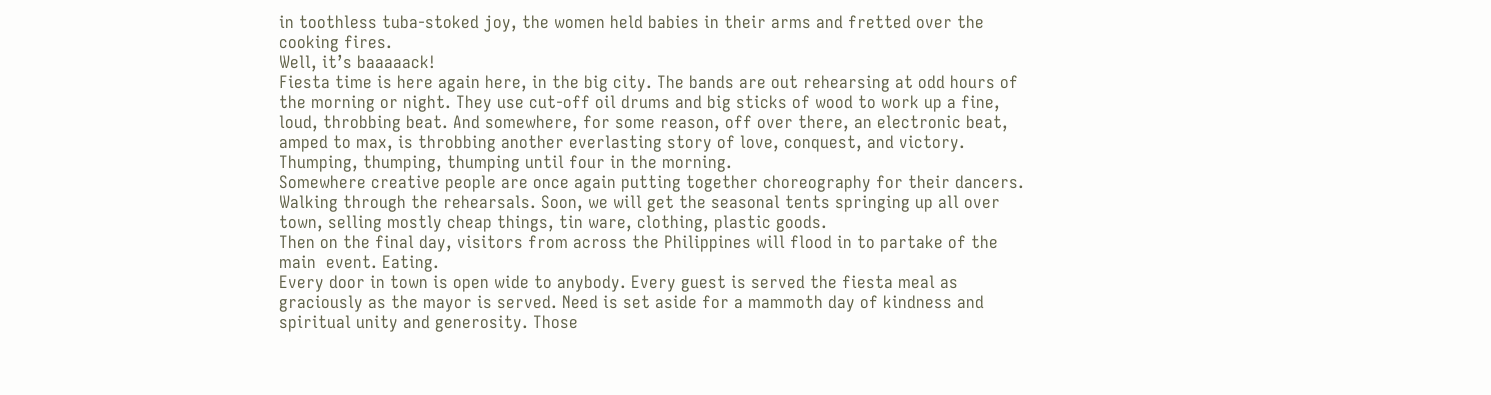in toothless tuba-stoked joy, the women held babies in their arms and fretted over the cooking fires.
Well, it’s baaaaack!
Fiesta time is here again here, in the big city. The bands are out rehearsing at odd hours of the morning or night. They use cut-off oil drums and big sticks of wood to work up a fine, loud, throbbing beat. And somewhere, for some reason, off over there, an electronic beat, amped to max, is throbbing another everlasting story of love, conquest, and victory. Thumping, thumping, thumping until four in the morning.
Somewhere creative people are once again putting together choreography for their dancers. Walking through the rehearsals. Soon, we will get the seasonal tents springing up all over town, selling mostly cheap things, tin ware, clothing, plastic goods.
Then on the final day, visitors from across the Philippines will flood in to partake of the main  event. Eating.
Every door in town is open wide to anybody. Every guest is served the fiesta meal as graciously as the mayor is served. Need is set aside for a mammoth day of kindness and spiritual unity and generosity. Those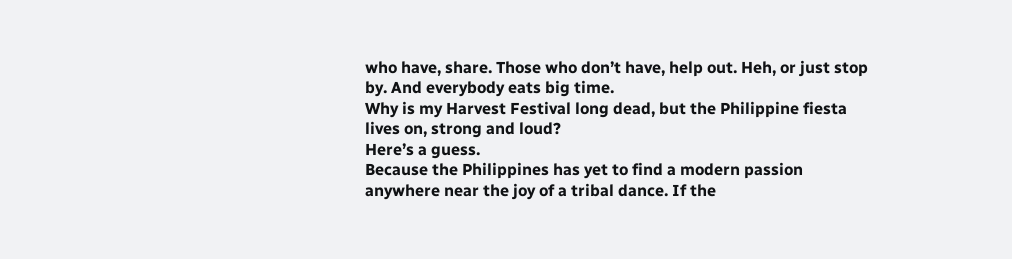who have, share. Those who don’t have, help out. Heh, or just stop by. And everybody eats big time.
Why is my Harvest Festival long dead, but the Philippine fiesta lives on, strong and loud?
Here’s a guess.
Because the Philippines has yet to find a modern passion anywhere near the joy of a tribal dance. If the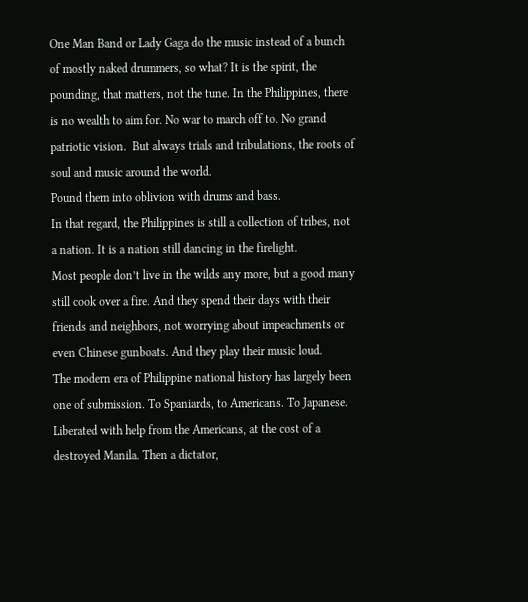One Man Band or Lady Gaga do the music instead of a bunch of mostly naked drummers, so what? It is the spirit, the pounding, that matters, not the tune. In the Philippines, there is no wealth to aim for. No war to march off to. No grand patriotic vision.  But always trials and tribulations, the roots of soul and music around the world.
Pound them into oblivion with drums and bass.
In that regard, the Philippines is still a collection of tribes, not a nation. It is a nation still dancing in the firelight.
Most people don’t live in the wilds any more, but a good many still cook over a fire. And they spend their days with their friends and neighbors, not worrying about impeachments or even Chinese gunboats. And they play their music loud.
The modern era of Philippine national history has largely been one of submission. To Spaniards, to Americans. To Japanese. Liberated with help from the Americans, at the cost of a destroyed Manila. Then a dictator,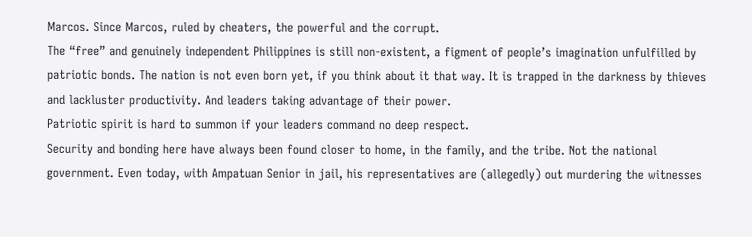Marcos. Since Marcos, ruled by cheaters, the powerful and the corrupt.
The “free” and genuinely independent Philippines is still non-existent, a figment of people’s imagination unfulfilled by patriotic bonds. The nation is not even born yet, if you think about it that way. It is trapped in the darkness by thieves and lackluster productivity. And leaders taking advantage of their power.
Patriotic spirit is hard to summon if your leaders command no deep respect.
Security and bonding here have always been found closer to home, in the family, and the tribe. Not the national government. Even today, with Ampatuan Senior in jail, his representatives are (allegedly) out murdering the witnesses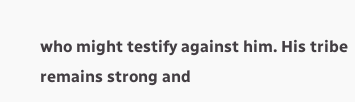who might testify against him. His tribe remains strong and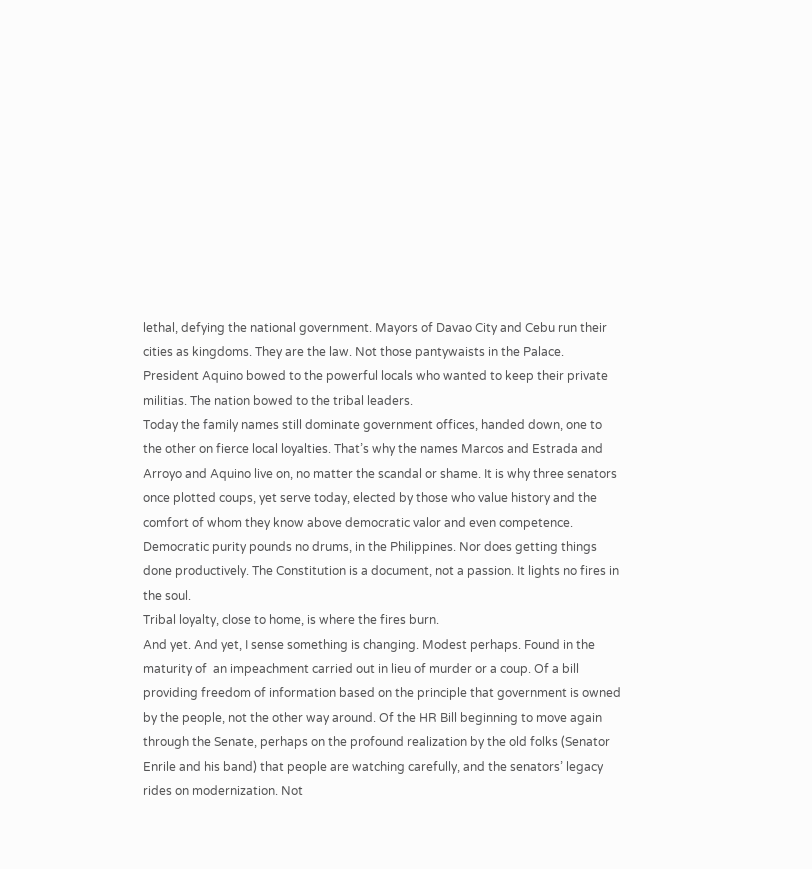lethal, defying the national government. Mayors of Davao City and Cebu run their cities as kingdoms. They are the law. Not those pantywaists in the Palace.
President Aquino bowed to the powerful locals who wanted to keep their private militias. The nation bowed to the tribal leaders.
Today the family names still dominate government offices, handed down, one to the other on fierce local loyalties. That’s why the names Marcos and Estrada and Arroyo and Aquino live on, no matter the scandal or shame. It is why three senators once plotted coups, yet serve today, elected by those who value history and the comfort of whom they know above democratic valor and even competence.
Democratic purity pounds no drums, in the Philippines. Nor does getting things done productively. The Constitution is a document, not a passion. It lights no fires in the soul.
Tribal loyalty, close to home, is where the fires burn.
And yet. And yet, I sense something is changing. Modest perhaps. Found in the maturity of  an impeachment carried out in lieu of murder or a coup. Of a bill providing freedom of information based on the principle that government is owned by the people, not the other way around. Of the HR Bill beginning to move again through the Senate, perhaps on the profound realization by the old folks (Senator Enrile and his band) that people are watching carefully, and the senators’ legacy rides on modernization. Not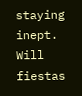staying inept.
Will fiestas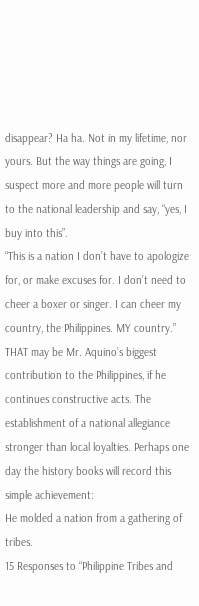disappear? Ha ha. Not in my lifetime, nor yours. But the way things are going, I suspect more and more people will turn to the national leadership and say, “yes, I buy into this”.
“This is a nation I don’t have to apologize for, or make excuses for. I don’t need to cheer a boxer or singer. I can cheer my country, the Philippines. MY country.”
THAT may be Mr. Aquino’s biggest contribution to the Philippines, if he continues constructive acts. The establishment of a national allegiance stronger than local loyalties. Perhaps one day the history books will record this simple achievement:
He molded a nation from a gathering of tribes.
15 Responses to “Philippine Tribes and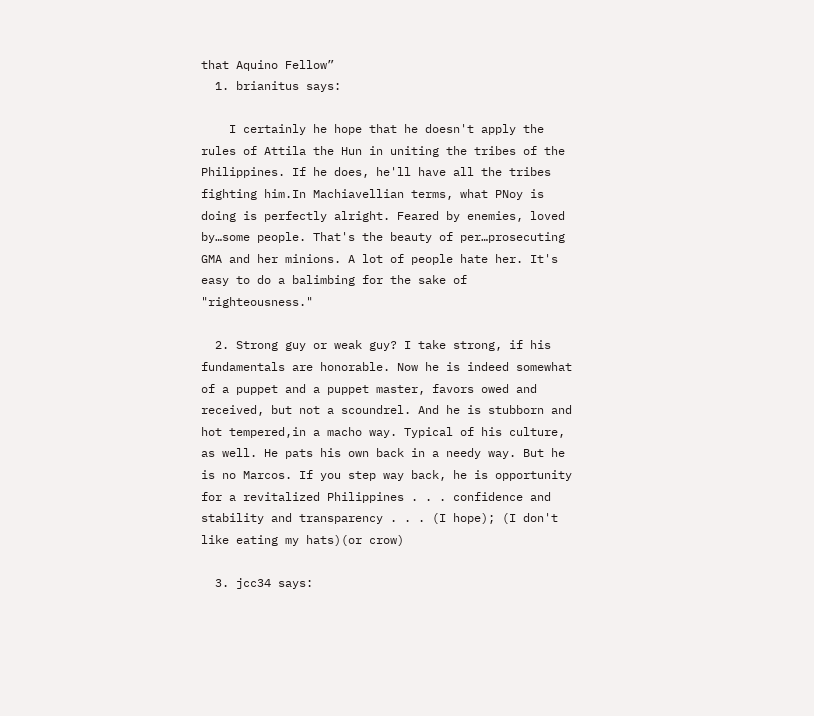that Aquino Fellow”
  1. brianitus says:

    I certainly he hope that he doesn't apply the rules of Attila the Hun in uniting the tribes of the Philippines. If he does, he'll have all the tribes fighting him.In Machiavellian terms, what PNoy is doing is perfectly alright. Feared by enemies, loved by…some people. That's the beauty of per…prosecuting GMA and her minions. A lot of people hate her. It's easy to do a balimbing for the sake of "righteousness."

  2. Strong guy or weak guy? I take strong, if his fundamentals are honorable. Now he is indeed somewhat of a puppet and a puppet master, favors owed and received, but not a scoundrel. And he is stubborn and hot tempered,in a macho way. Typical of his culture, as well. He pats his own back in a needy way. But he is no Marcos. If you step way back, he is opportunity for a revitalized Philippines . . . confidence and stability and transparency . . . (I hope); (I don't like eating my hats)(or crow)

  3. jcc34 says: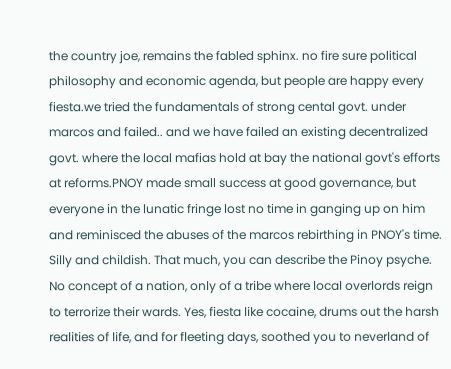the country joe, remains the fabled sphinx. no fire sure political philosophy and economic agenda, but people are happy every fiesta.we tried the fundamentals of strong cental govt. under marcos and failed.. and we have failed an existing decentralized govt. where the local mafias hold at bay the national govt's efforts at reforms.PNOY made small success at good governance, but everyone in the lunatic fringe lost no time in ganging up on him and reminisced the abuses of the marcos rebirthing in PNOY's time. Silly and childish. That much, you can describe the Pinoy psyche. No concept of a nation, only of a tribe where local overlords reign to terrorize their wards. Yes, fiesta like cocaine, drums out the harsh realities of life, and for fleeting days, soothed you to neverland of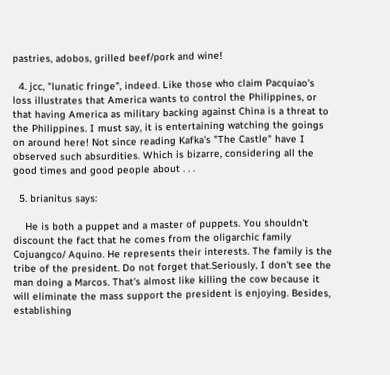pastries, adobos, grilled beef/pork and wine!

  4. jcc, "lunatic fringe", indeed. Like those who claim Pacquiao's loss illustrates that America wants to control the Philippines, or that having America as military backing against China is a threat to the Philippines. I must say, it is entertaining watching the goings on around here! Not since reading Kafka's "The Castle" have I observed such absurdities. Which is bizarre, considering all the good times and good people about . . .

  5. brianitus says:

    He is both a puppet and a master of puppets. You shouldn't discount the fact that he comes from the oligarchic family Cojuangco/ Aquino. He represents their interests. The family is the tribe of the president. Do not forget that.Seriously, I don't see the man doing a Marcos. That's almost like killing the cow because it will eliminate the mass support the president is enjoying. Besides, establishing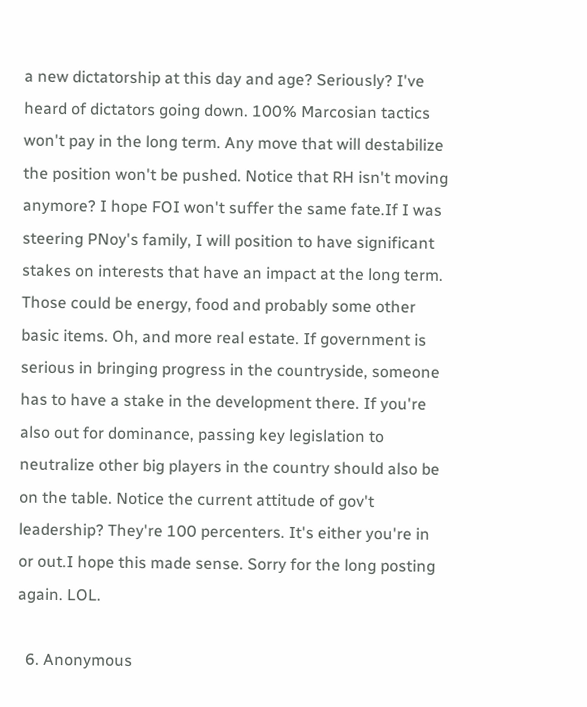a new dictatorship at this day and age? Seriously? I've heard of dictators going down. 100% Marcosian tactics won't pay in the long term. Any move that will destabilize the position won't be pushed. Notice that RH isn't moving anymore? I hope FOI won't suffer the same fate.If I was steering PNoy's family, I will position to have significant stakes on interests that have an impact at the long term. Those could be energy, food and probably some other basic items. Oh, and more real estate. If government is serious in bringing progress in the countryside, someone has to have a stake in the development there. If you're also out for dominance, passing key legislation to neutralize other big players in the country should also be on the table. Notice the current attitude of gov't leadership? They're 100 percenters. It's either you're in or out.I hope this made sense. Sorry for the long posting again. LOL.

  6. Anonymous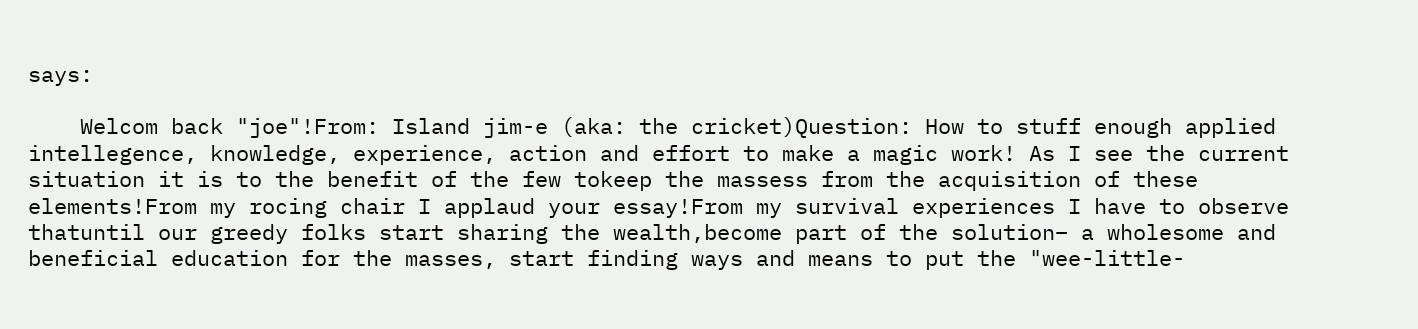says:

    Welcom back "joe"!From: Island jim-e (aka: the cricket)Question: How to stuff enough applied intellegence, knowledge, experience, action and effort to make a magic work! As I see the current situation it is to the benefit of the few tokeep the massess from the acquisition of these elements!From my rocing chair I applaud your essay!From my survival experiences I have to observe thatuntil our greedy folks start sharing the wealth,become part of the solution– a wholesome and beneficial education for the masses, start finding ways and means to put the "wee-little-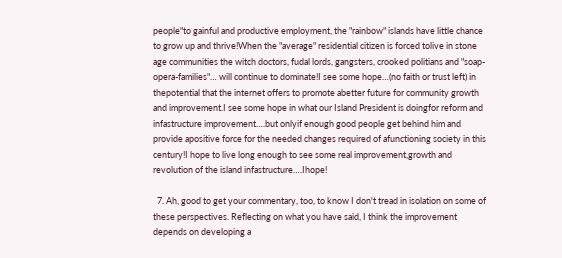people"to gainful and productive employment, the "rainbow" islands have little chance to grow up and thrive!When the "average" residential citizen is forced tolive in stone age communities the witch doctors, fudal lords, gangsters, crooked politians and "soap-opera-families"… will continue to dominate!I see some hope…(no faith or trust left) in thepotential that the internet offers to promote abetter future for community growth and improvement.I see some hope in what our Island President is doingfor reform and infastructure improvement….but onlyif enough good people get behind him and provide apositive force for the needed changes required of afunctioning society in this century!I hope to live long enough to see some real improvement,growth and revolution of the island infastructure….Ihope!

  7. Ah, good to get your commentary, too, to know I don't tread in isolation on some of these perspectives. Reflecting on what you have said, I think the improvement depends on developing a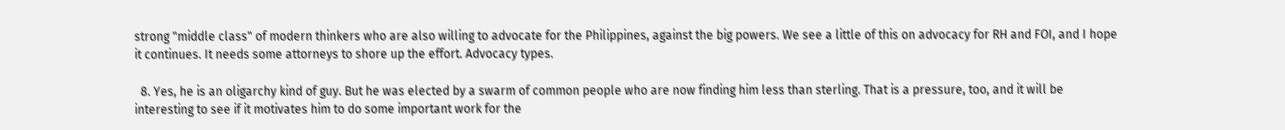strong "middle class" of modern thinkers who are also willing to advocate for the Philippines, against the big powers. We see a little of this on advocacy for RH and FOI, and I hope it continues. It needs some attorneys to shore up the effort. Advocacy types.

  8. Yes, he is an oligarchy kind of guy. But he was elected by a swarm of common people who are now finding him less than sterling. That is a pressure, too, and it will be interesting to see if it motivates him to do some important work for the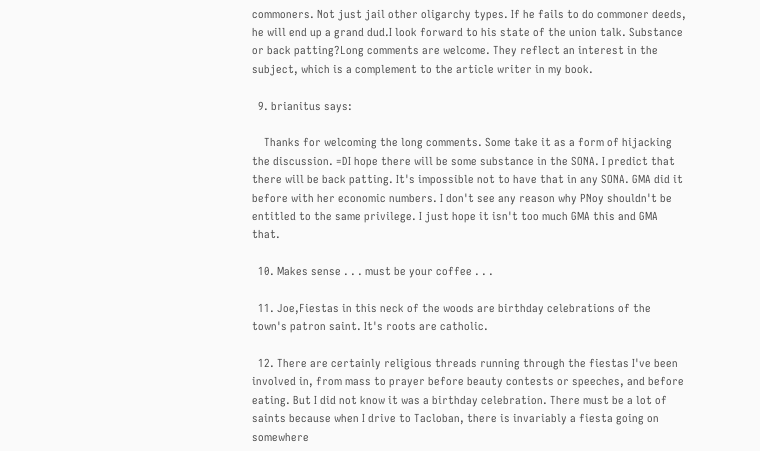commoners. Not just jail other oligarchy types. If he fails to do commoner deeds, he will end up a grand dud.I look forward to his state of the union talk. Substance or back patting?Long comments are welcome. They reflect an interest in the subject, which is a complement to the article writer in my book.

  9. brianitus says:

    Thanks for welcoming the long comments. Some take it as a form of hijacking the discussion. =DI hope there will be some substance in the SONA. I predict that there will be back patting. It's impossible not to have that in any SONA. GMA did it before with her economic numbers. I don't see any reason why PNoy shouldn't be entitled to the same privilege. I just hope it isn't too much GMA this and GMA that.

  10. Makes sense . . . must be your coffee . . .

  11. Joe,Fiestas in this neck of the woods are birthday celebrations of the town's patron saint. It's roots are catholic.

  12. There are certainly religious threads running through the fiestas I've been involved in, from mass to prayer before beauty contests or speeches, and before eating. But I did not know it was a birthday celebration. There must be a lot of saints because when I drive to Tacloban, there is invariably a fiesta going on somewhere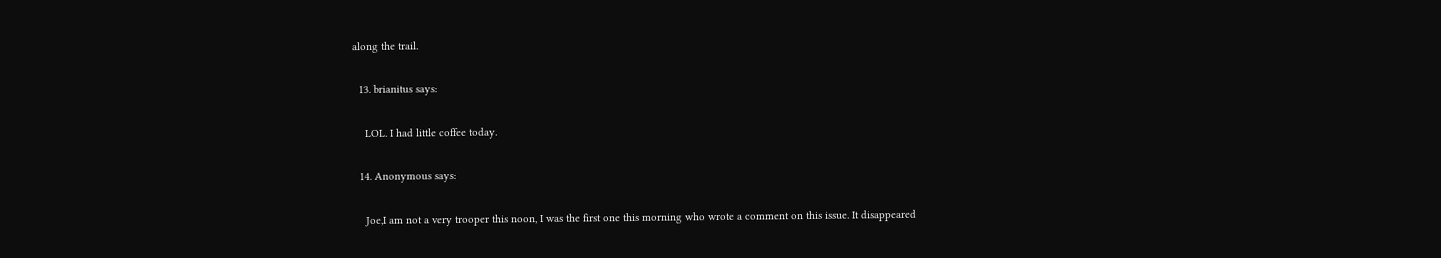along the trail.

  13. brianitus says:

    LOL. I had little coffee today.

  14. Anonymous says:

    Joe,I am not a very trooper this noon, I was the first one this morning who wrote a comment on this issue. It disappeared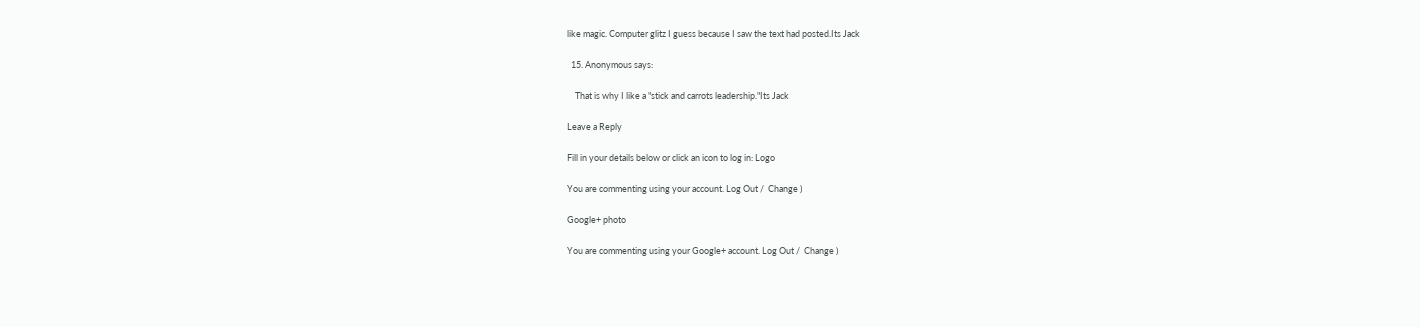like magic. Computer glitz I guess because I saw the text had posted.Its Jack

  15. Anonymous says:

    That is why I like a "stick and carrots leadership."Its Jack

Leave a Reply

Fill in your details below or click an icon to log in: Logo

You are commenting using your account. Log Out /  Change )

Google+ photo

You are commenting using your Google+ account. Log Out /  Change )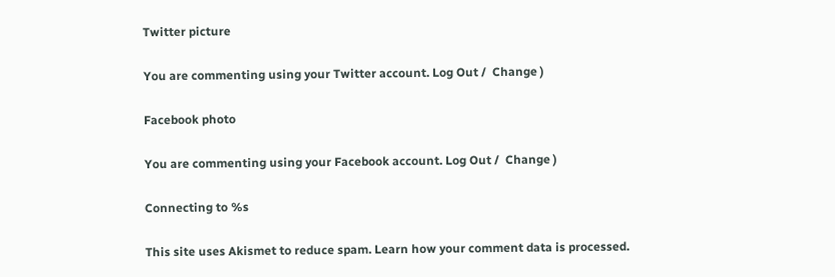Twitter picture

You are commenting using your Twitter account. Log Out /  Change )

Facebook photo

You are commenting using your Facebook account. Log Out /  Change )

Connecting to %s

This site uses Akismet to reduce spam. Learn how your comment data is processed.